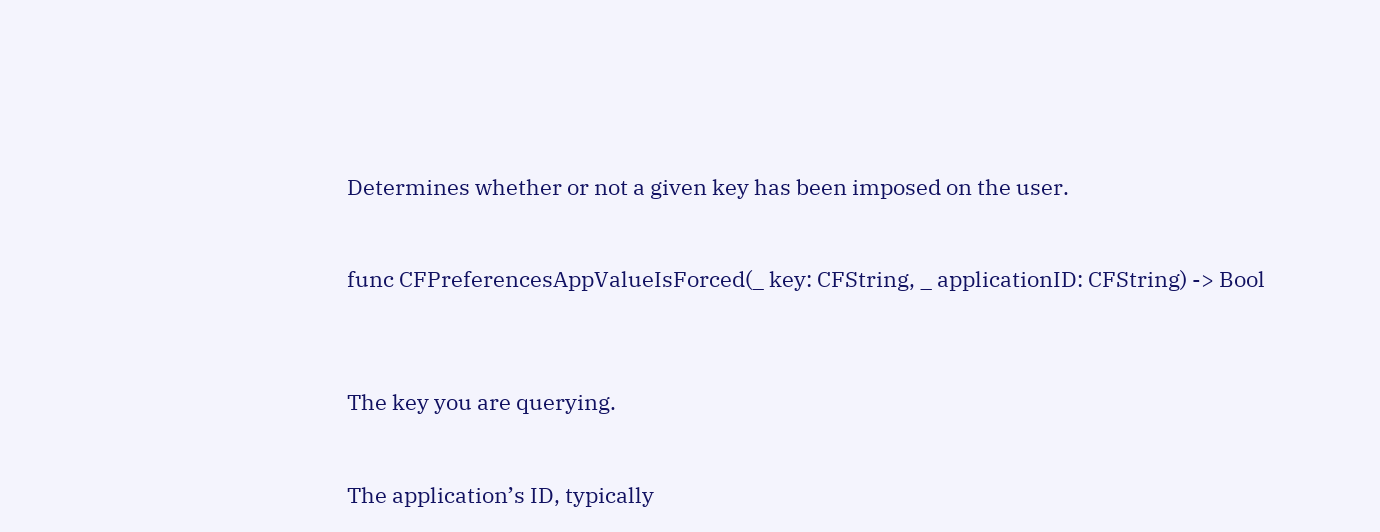Determines whether or not a given key has been imposed on the user.


func CFPreferencesAppValueIsForced(_ key: CFString, _ applicationID: CFString) -> Bool



The key you are querying.


The application’s ID, typically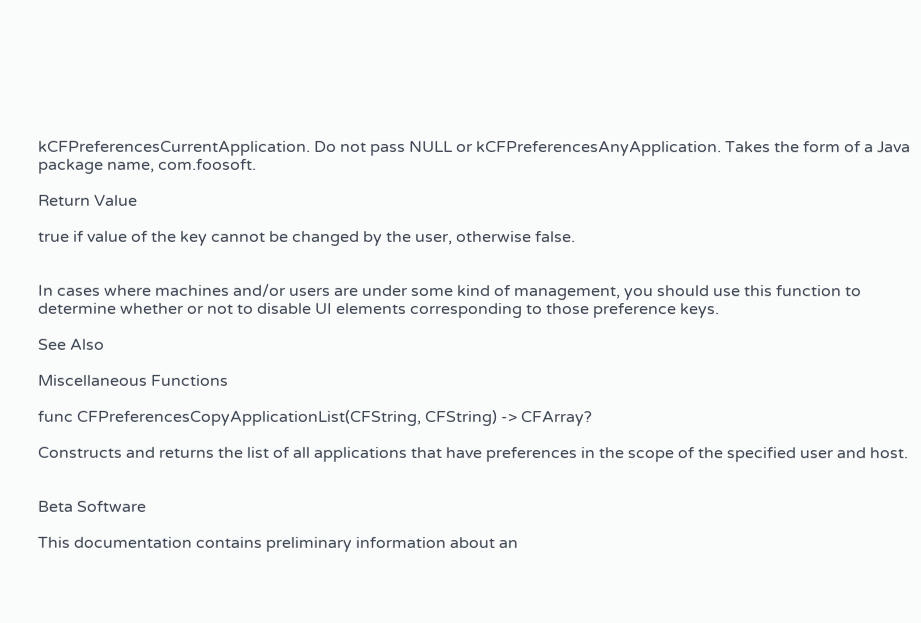kCFPreferencesCurrentApplication. Do not pass NULL or kCFPreferencesAnyApplication. Takes the form of a Java package name, com.foosoft.

Return Value

true if value of the key cannot be changed by the user, otherwise false.


In cases where machines and/or users are under some kind of management, you should use this function to determine whether or not to disable UI elements corresponding to those preference keys.

See Also

Miscellaneous Functions

func CFPreferencesCopyApplicationList(CFString, CFString) -> CFArray?

Constructs and returns the list of all applications that have preferences in the scope of the specified user and host.


Beta Software

This documentation contains preliminary information about an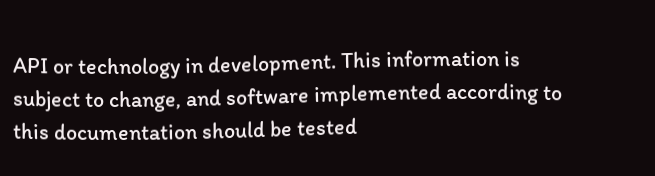API or technology in development. This information is subject to change, and software implemented according to this documentation should be tested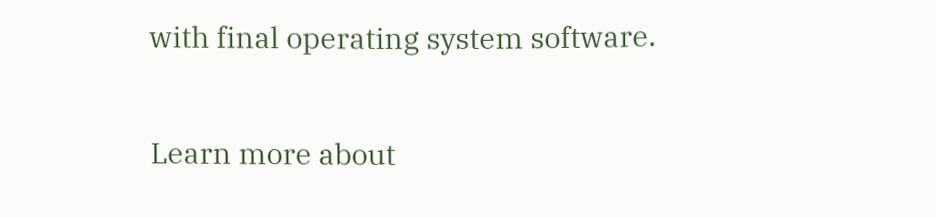with final operating system software.

Learn more about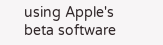using Apple's beta software